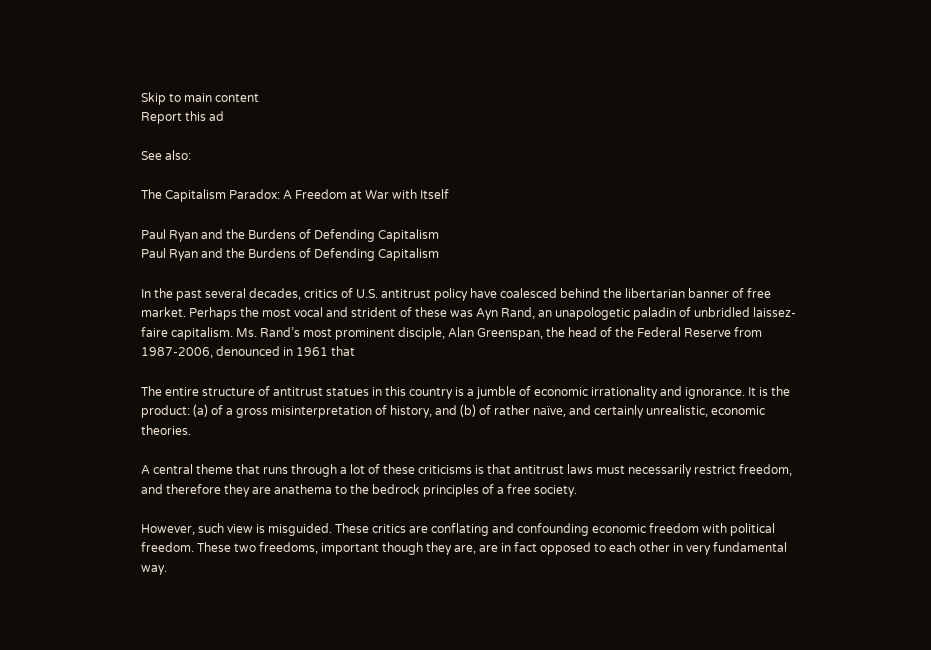Skip to main content
Report this ad

See also:

The Capitalism Paradox: A Freedom at War with Itself

Paul Ryan and the Burdens of Defending Capitalism
Paul Ryan and the Burdens of Defending Capitalism

In the past several decades, critics of U.S. antitrust policy have coalesced behind the libertarian banner of free market. Perhaps the most vocal and strident of these was Ayn Rand, an unapologetic paladin of unbridled laissez-faire capitalism. Ms. Rand’s most prominent disciple, Alan Greenspan, the head of the Federal Reserve from 1987-2006, denounced in 1961 that

The entire structure of antitrust statues in this country is a jumble of economic irrationality and ignorance. It is the product: (a) of a gross misinterpretation of history, and (b) of rather naïve, and certainly unrealistic, economic theories.

A central theme that runs through a lot of these criticisms is that antitrust laws must necessarily restrict freedom, and therefore they are anathema to the bedrock principles of a free society.

However, such view is misguided. These critics are conflating and confounding economic freedom with political freedom. These two freedoms, important though they are, are in fact opposed to each other in very fundamental way.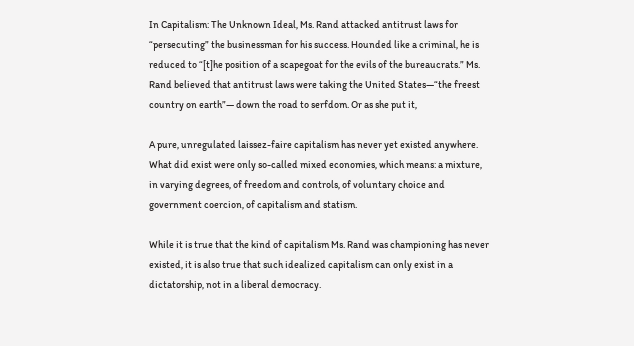In Capitalism: The Unknown Ideal, Ms. Rand attacked antitrust laws for “persecuting” the businessman for his success. Hounded like a criminal, he is reduced to “[t]he position of a scapegoat for the evils of the bureaucrats.” Ms. Rand believed that antitrust laws were taking the United States—“the freest country on earth”— down the road to serfdom. Or as she put it,

A pure, unregulated laissez-faire capitalism has never yet existed anywhere. What did exist were only so-called mixed economies, which means: a mixture, in varying degrees, of freedom and controls, of voluntary choice and government coercion, of capitalism and statism.

While it is true that the kind of capitalism Ms. Rand was championing has never existed, it is also true that such idealized capitalism can only exist in a dictatorship, not in a liberal democracy.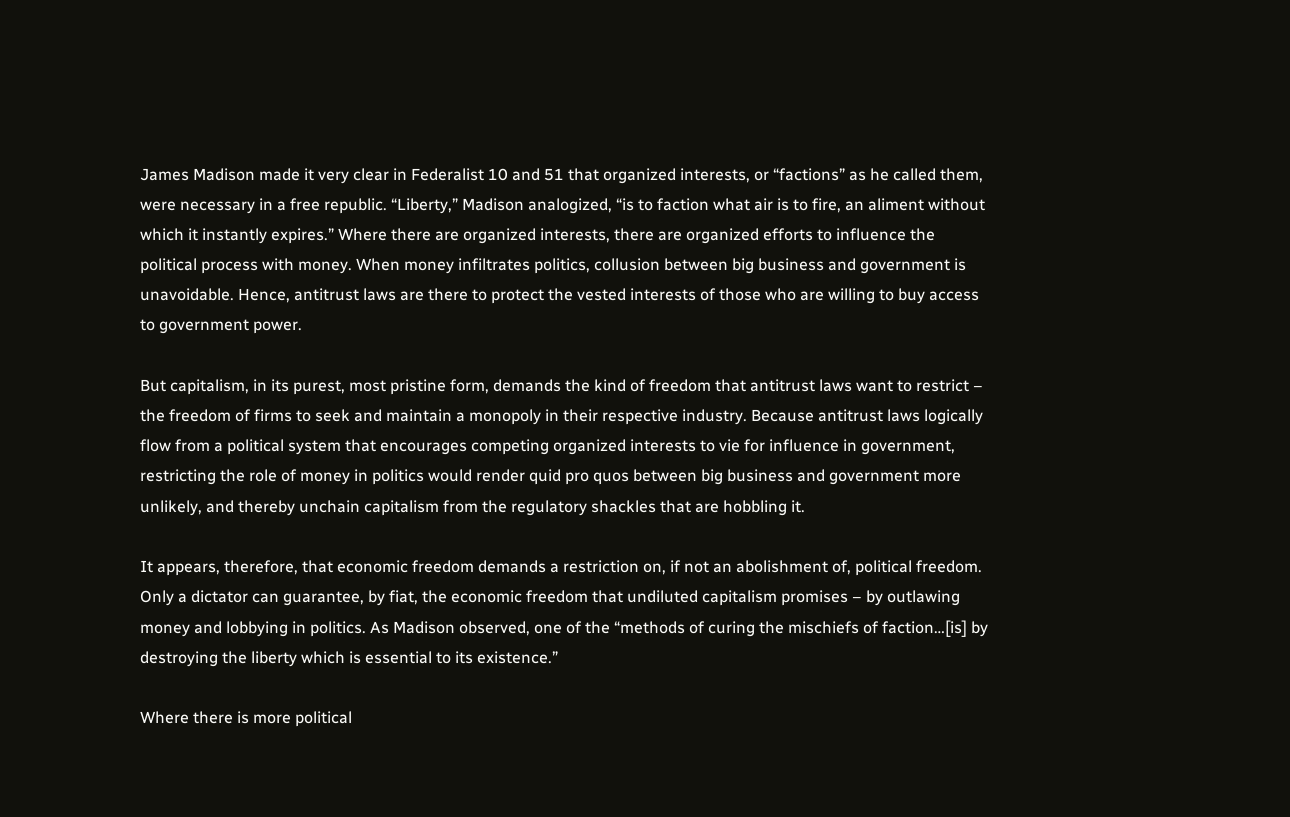James Madison made it very clear in Federalist 10 and 51 that organized interests, or “factions” as he called them, were necessary in a free republic. “Liberty,” Madison analogized, “is to faction what air is to fire, an aliment without which it instantly expires.” Where there are organized interests, there are organized efforts to influence the political process with money. When money infiltrates politics, collusion between big business and government is unavoidable. Hence, antitrust laws are there to protect the vested interests of those who are willing to buy access to government power.

But capitalism, in its purest, most pristine form, demands the kind of freedom that antitrust laws want to restrict – the freedom of firms to seek and maintain a monopoly in their respective industry. Because antitrust laws logically flow from a political system that encourages competing organized interests to vie for influence in government, restricting the role of money in politics would render quid pro quos between big business and government more unlikely, and thereby unchain capitalism from the regulatory shackles that are hobbling it.

It appears, therefore, that economic freedom demands a restriction on, if not an abolishment of, political freedom. Only a dictator can guarantee, by fiat, the economic freedom that undiluted capitalism promises – by outlawing money and lobbying in politics. As Madison observed, one of the “methods of curing the mischiefs of faction…[is] by destroying the liberty which is essential to its existence.”

Where there is more political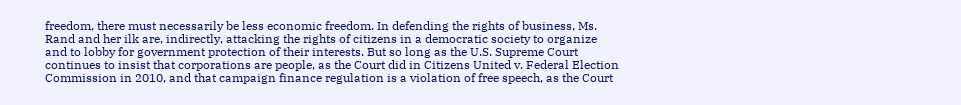freedom, there must necessarily be less economic freedom. In defending the rights of business, Ms. Rand and her ilk are, indirectly, attacking the rights of citizens in a democratic society to organize and to lobby for government protection of their interests. But so long as the U.S. Supreme Court continues to insist that corporations are people, as the Court did in Citizens United v. Federal Election Commission in 2010, and that campaign finance regulation is a violation of free speech, as the Court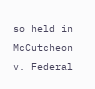so held in McCutcheon v. Federal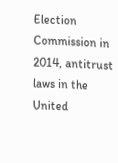Election Commission in 2014, antitrust laws in the United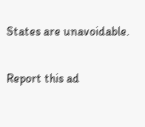States are unavoidable.

Report this ad